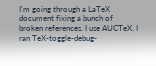I'm going through a LaTeX document fixing a bunch of broken references. I use AUCTeX. I ran TeX-toggle-debug-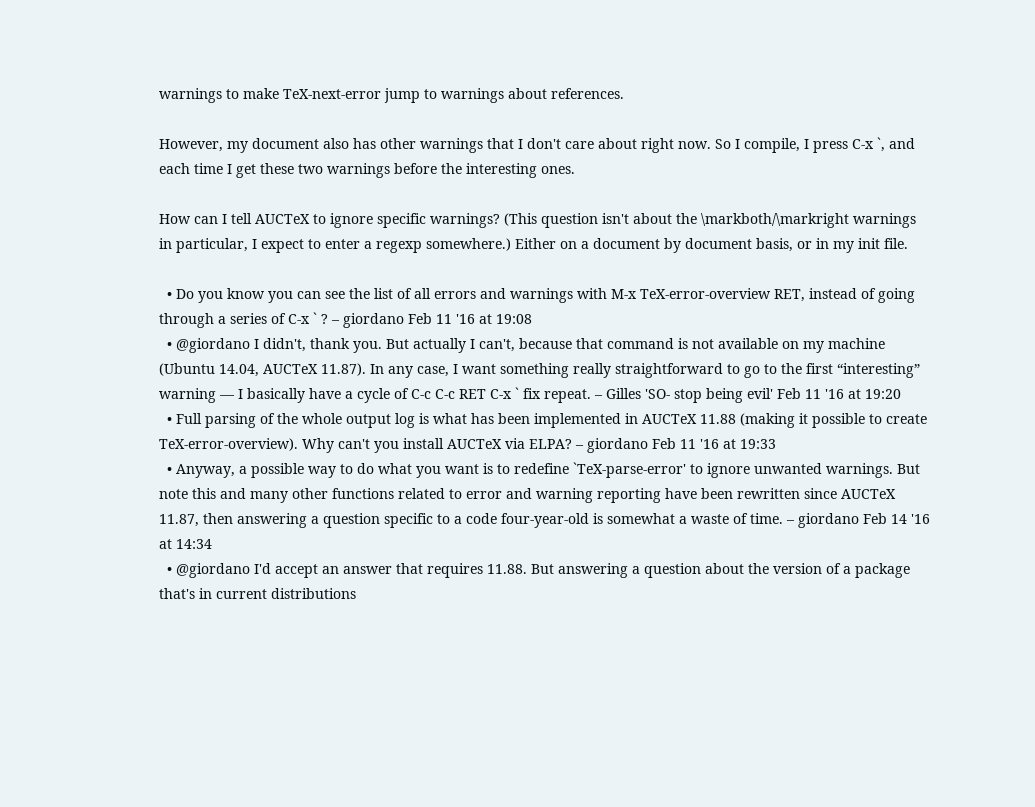warnings to make TeX-next-error jump to warnings about references.

However, my document also has other warnings that I don't care about right now. So I compile, I press C-x `, and each time I get these two warnings before the interesting ones.

How can I tell AUCTeX to ignore specific warnings? (This question isn't about the \markboth/\markright warnings in particular, I expect to enter a regexp somewhere.) Either on a document by document basis, or in my init file.

  • Do you know you can see the list of all errors and warnings with M-x TeX-error-overview RET, instead of going through a series of C-x ` ? – giordano Feb 11 '16 at 19:08
  • @giordano I didn't, thank you. But actually I can't, because that command is not available on my machine (Ubuntu 14.04, AUCTeX 11.87). In any case, I want something really straightforward to go to the first “interesting” warning — I basically have a cycle of C-c C-c RET C-x ` fix repeat. – Gilles 'SO- stop being evil' Feb 11 '16 at 19:20
  • Full parsing of the whole output log is what has been implemented in AUCTeX 11.88 (making it possible to create TeX-error-overview). Why can't you install AUCTeX via ELPA? – giordano Feb 11 '16 at 19:33
  • Anyway, a possible way to do what you want is to redefine `TeX-parse-error' to ignore unwanted warnings. But note this and many other functions related to error and warning reporting have been rewritten since AUCTeX 11.87, then answering a question specific to a code four-year-old is somewhat a waste of time. – giordano Feb 14 '16 at 14:34
  • @giordano I'd accept an answer that requires 11.88. But answering a question about the version of a package that's in current distributions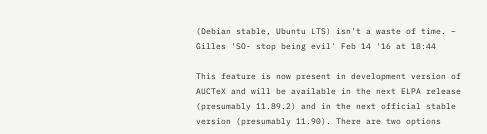(Debian stable, Ubuntu LTS) isn't a waste of time. – Gilles 'SO- stop being evil' Feb 14 '16 at 18:44

This feature is now present in development version of AUCTeX and will be available in the next ELPA release (presumably 11.89.2) and in the next official stable version (presumably 11.90). There are two options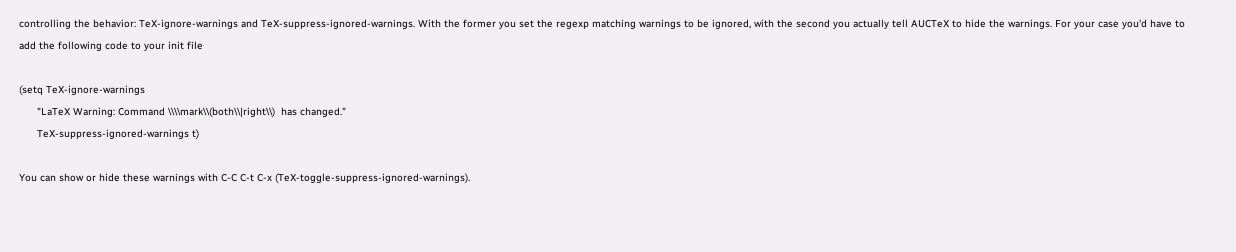controlling the behavior: TeX-ignore-warnings and TeX-suppress-ignored-warnings. With the former you set the regexp matching warnings to be ignored, with the second you actually tell AUCTeX to hide the warnings. For your case you'd have to add the following code to your init file

(setq TeX-ignore-warnings
      "LaTeX Warning: Command \\\\mark\\(both\\|right\\)  has changed."
      TeX-suppress-ignored-warnings t)

You can show or hide these warnings with C-C C-t C-x (TeX-toggle-suppress-ignored-warnings).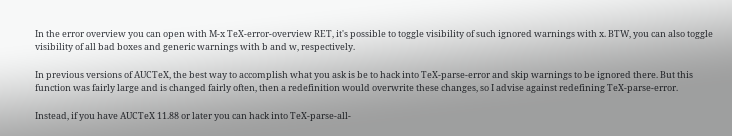In the error overview you can open with M-x TeX-error-overview RET, it's possible to toggle visibility of such ignored warnings with x. BTW, you can also toggle visibility of all bad boxes and generic warnings with b and w, respectively.

In previous versions of AUCTeX, the best way to accomplish what you ask is be to hack into TeX-parse-error and skip warnings to be ignored there. But this function was fairly large and is changed fairly often, then a redefinition would overwrite these changes, so I advise against redefining TeX-parse-error.

Instead, if you have AUCTeX 11.88 or later you can hack into TeX-parse-all-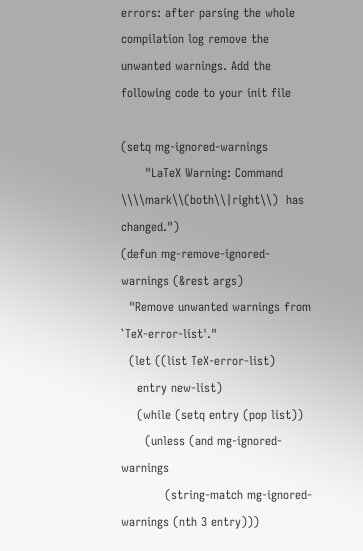errors: after parsing the whole compilation log remove the unwanted warnings. Add the following code to your init file

(setq mg-ignored-warnings
      "LaTeX Warning: Command \\\\mark\\(both\\|right\\)  has changed.")
(defun mg-remove-ignored-warnings (&rest args)
  "Remove unwanted warnings from `TeX-error-list'."
  (let ((list TeX-error-list)
    entry new-list)
    (while (setq entry (pop list))
      (unless (and mg-ignored-warnings
           (string-match mg-ignored-warnings (nth 3 entry)))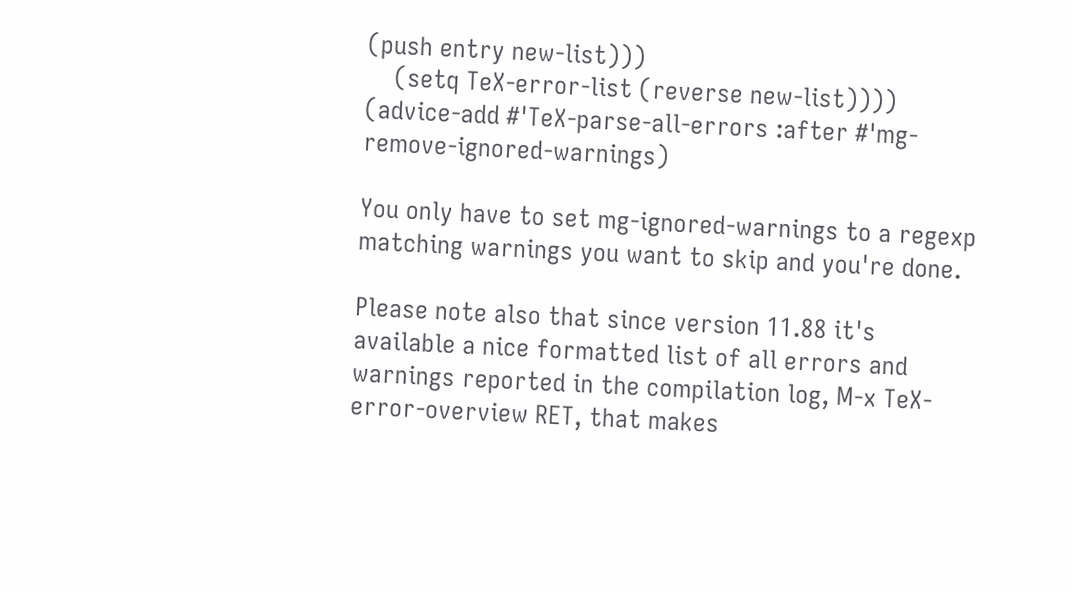(push entry new-list)))
    (setq TeX-error-list (reverse new-list))))
(advice-add #'TeX-parse-all-errors :after #'mg-remove-ignored-warnings)

You only have to set mg-ignored-warnings to a regexp matching warnings you want to skip and you're done.

Please note also that since version 11.88 it's available a nice formatted list of all errors and warnings reported in the compilation log, M-x TeX-error-overview RET, that makes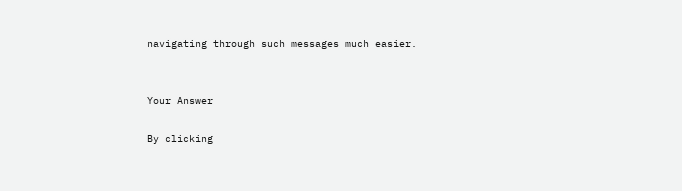navigating through such messages much easier.


Your Answer

By clicking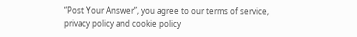“Post Your Answer”, you agree to our terms of service, privacy policy and cookie policy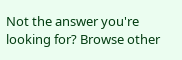Not the answer you're looking for? Browse other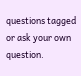questions tagged or ask your own question.